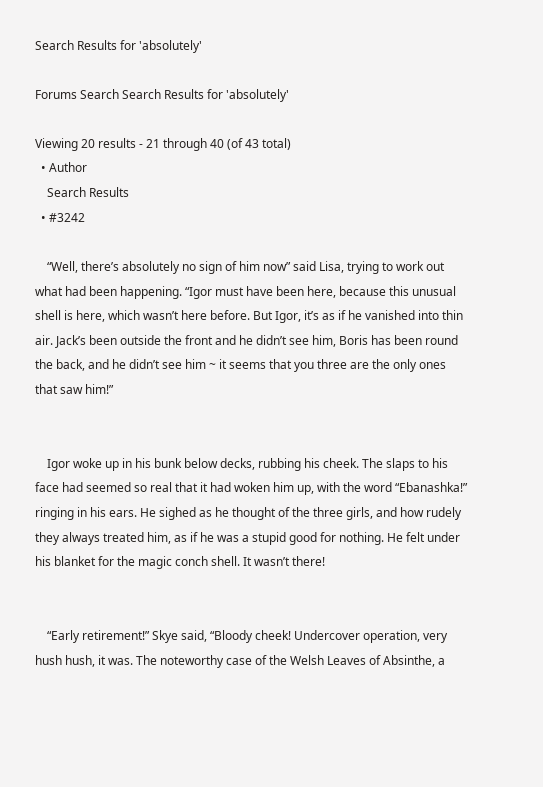Search Results for 'absolutely'

Forums Search Search Results for 'absolutely'

Viewing 20 results - 21 through 40 (of 43 total)
  • Author
    Search Results
  • #3242

    “Well, there’s absolutely no sign of him now” said Lisa, trying to work out what had been happening. “Igor must have been here, because this unusual shell is here, which wasn’t here before. But Igor, it’s as if he vanished into thin air. Jack’s been outside the front and he didn’t see him, Boris has been round the back, and he didn’t see him ~ it seems that you three are the only ones that saw him!”


    Igor woke up in his bunk below decks, rubbing his cheek. The slaps to his face had seemed so real that it had woken him up, with the word “Ebanashka!” ringing in his ears. He sighed as he thought of the three girls, and how rudely they always treated him, as if he was a stupid good for nothing. He felt under his blanket for the magic conch shell. It wasn’t there!


    “Early retirement!” Skye said, “Bloody cheek! Undercover operation, very hush hush, it was. The noteworthy case of the Welsh Leaves of Absinthe, a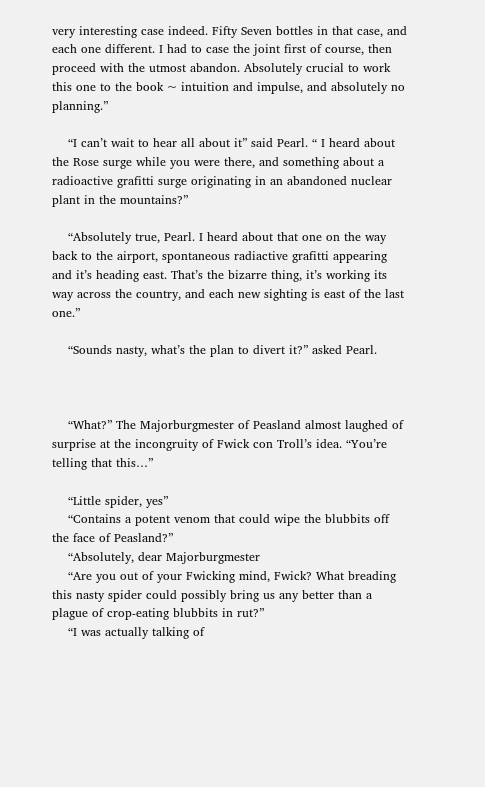very interesting case indeed. Fifty Seven bottles in that case, and each one different. I had to case the joint first of course, then proceed with the utmost abandon. Absolutely crucial to work this one to the book ~ intuition and impulse, and absolutely no planning.”

    “I can’t wait to hear all about it” said Pearl. “ I heard about the Rose surge while you were there, and something about a radioactive grafitti surge originating in an abandoned nuclear plant in the mountains?”

    “Absolutely true, Pearl. I heard about that one on the way back to the airport, spontaneous radiactive grafitti appearing and it’s heading east. That’s the bizarre thing, it’s working its way across the country, and each new sighting is east of the last one.”

    “Sounds nasty, what’s the plan to divert it?” asked Pearl.



    “What?” The Majorburgmester of Peasland almost laughed of surprise at the incongruity of Fwick con Troll’s idea. “You’re telling that this…”

    “Little spider, yes”
    “Contains a potent venom that could wipe the blubbits off the face of Peasland?”
    “Absolutely, dear Majorburgmester
    “Are you out of your Fwicking mind, Fwick? What breading this nasty spider could possibly bring us any better than a plague of crop-eating blubbits in rut?”
    “I was actually talking of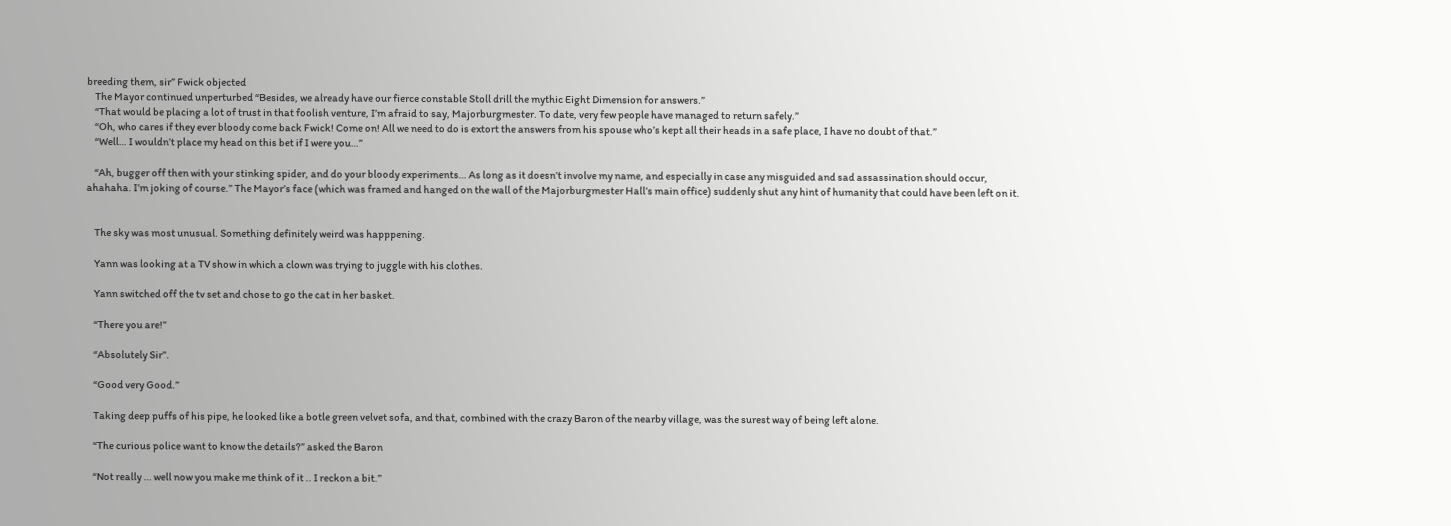breeding them, sir” Fwick objected
    The Mayor continued unperturbed “Besides, we already have our fierce constable Stoll drill the mythic Eight Dimension for answers.”
    “That would be placing a lot of trust in that foolish venture, I’m afraid to say, Majorburgmester. To date, very few people have managed to return safely.”
    “Oh, who cares if they ever bloody come back Fwick! Come on! All we need to do is extort the answers from his spouse who’s kept all their heads in a safe place, I have no doubt of that.”
    “Well… I wouldn’t place my head on this bet if I were you…”

    “Ah, bugger off then with your stinking spider, and do your bloody experiments… As long as it doesn’t involve my name, and especially in case any misguided and sad assassination should occur, ahahaha. I’m joking of course.” The Mayor’s face (which was framed and hanged on the wall of the Majorburgmester Hall’s main office) suddenly shut any hint of humanity that could have been left on it.


    The sky was most unusual. Something definitely weird was happpening.

    Yann was looking at a TV show in which a clown was trying to juggle with his clothes.

    Yann switched off the tv set and chose to go the cat in her basket.

    “There you are!”

    “Absolutely Sir”.

    “Good very Good.”

    Taking deep puffs of his pipe, he looked like a botle green velvet sofa, and that, combined with the crazy Baron of the nearby village, was the surest way of being left alone.

    “The curious police want to know the details?” asked the Baron

    “Not really … well now you make me think of it .. I reckon a bit.”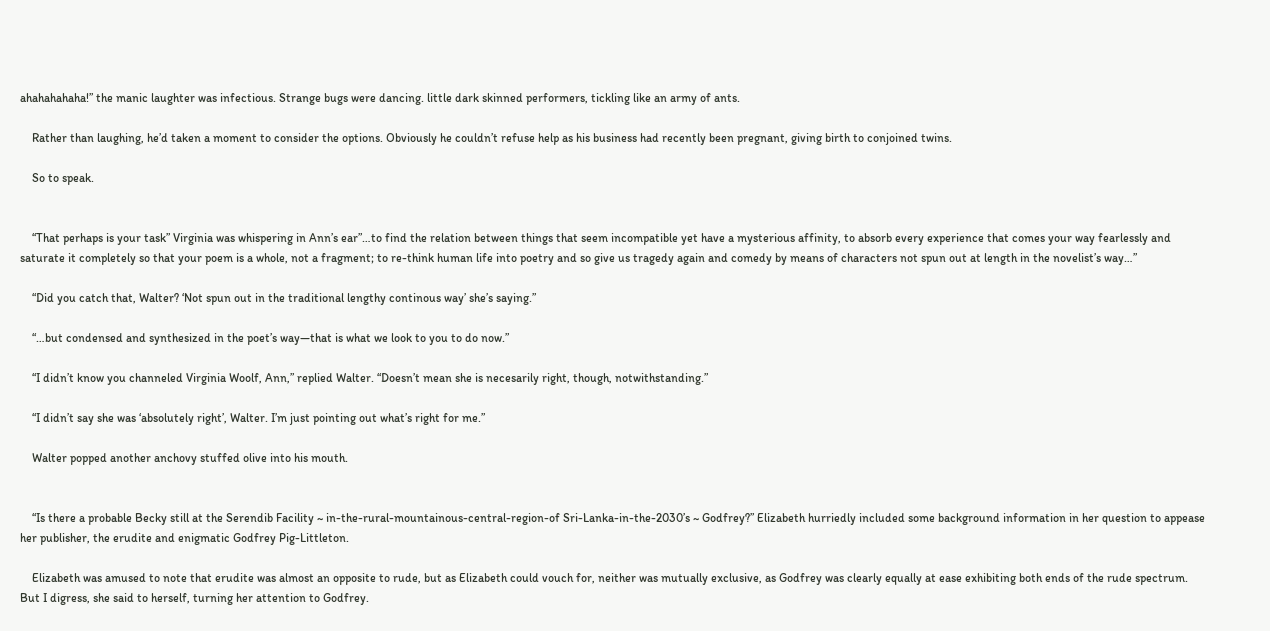ahahahahaha!” the manic laughter was infectious. Strange bugs were dancing. little dark skinned performers, tickling like an army of ants.

    Rather than laughing, he’d taken a moment to consider the options. Obviously he couldn’t refuse help as his business had recently been pregnant, giving birth to conjoined twins.

    So to speak.


    “That perhaps is your task” Virginia was whispering in Ann’s ear”…to find the relation between things that seem incompatible yet have a mysterious affinity, to absorb every experience that comes your way fearlessly and saturate it completely so that your poem is a whole, not a fragment; to re-think human life into poetry and so give us tragedy again and comedy by means of characters not spun out at length in the novelist’s way…”

    “Did you catch that, Walter? ‘Not spun out in the traditional lengthy continous way’ she’s saying.”

    “…but condensed and synthesized in the poet’s way—that is what we look to you to do now.”

    “I didn’t know you channeled Virginia Woolf, Ann,” replied Walter. “Doesn’t mean she is necesarily right, though, notwithstanding.”

    “I didn’t say she was ‘absolutely right’, Walter. I’m just pointing out what’s right for me.”

    Walter popped another anchovy stuffed olive into his mouth.


    “Is there a probable Becky still at the Serendib Facility ~ in-the-rural-mountainous-central-region-of Sri-Lanka-in-the-2030’s ~ Godfrey?” Elizabeth hurriedly included some background information in her question to appease her publisher, the erudite and enigmatic Godfrey Pig-Littleton.

    Elizabeth was amused to note that erudite was almost an opposite to rude, but as Elizabeth could vouch for, neither was mutually exclusive, as Godfrey was clearly equally at ease exhibiting both ends of the rude spectrum. But I digress, she said to herself, turning her attention to Godfrey.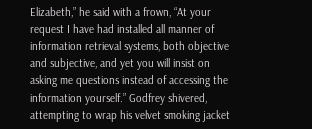Elizabeth,” he said with a frown, “At your request I have had installed all manner of information retrieval systems, both objective and subjective, and yet you will insist on asking me questions instead of accessing the information yourself.” Godfrey shivered, attempting to wrap his velvet smoking jacket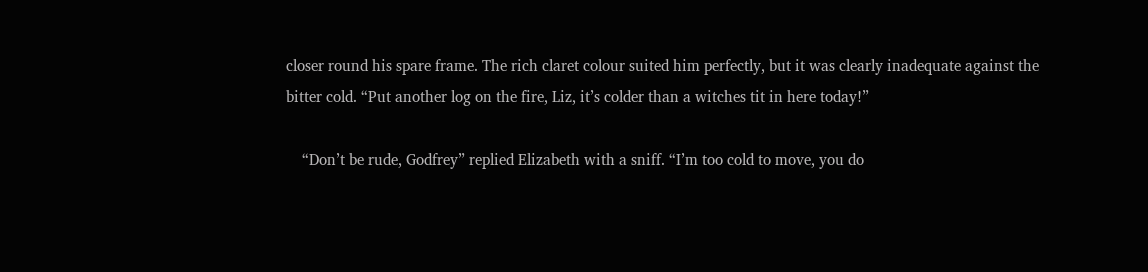closer round his spare frame. The rich claret colour suited him perfectly, but it was clearly inadequate against the bitter cold. “Put another log on the fire, Liz, it’s colder than a witches tit in here today!”

    “Don’t be rude, Godfrey” replied Elizabeth with a sniff. “I’m too cold to move, you do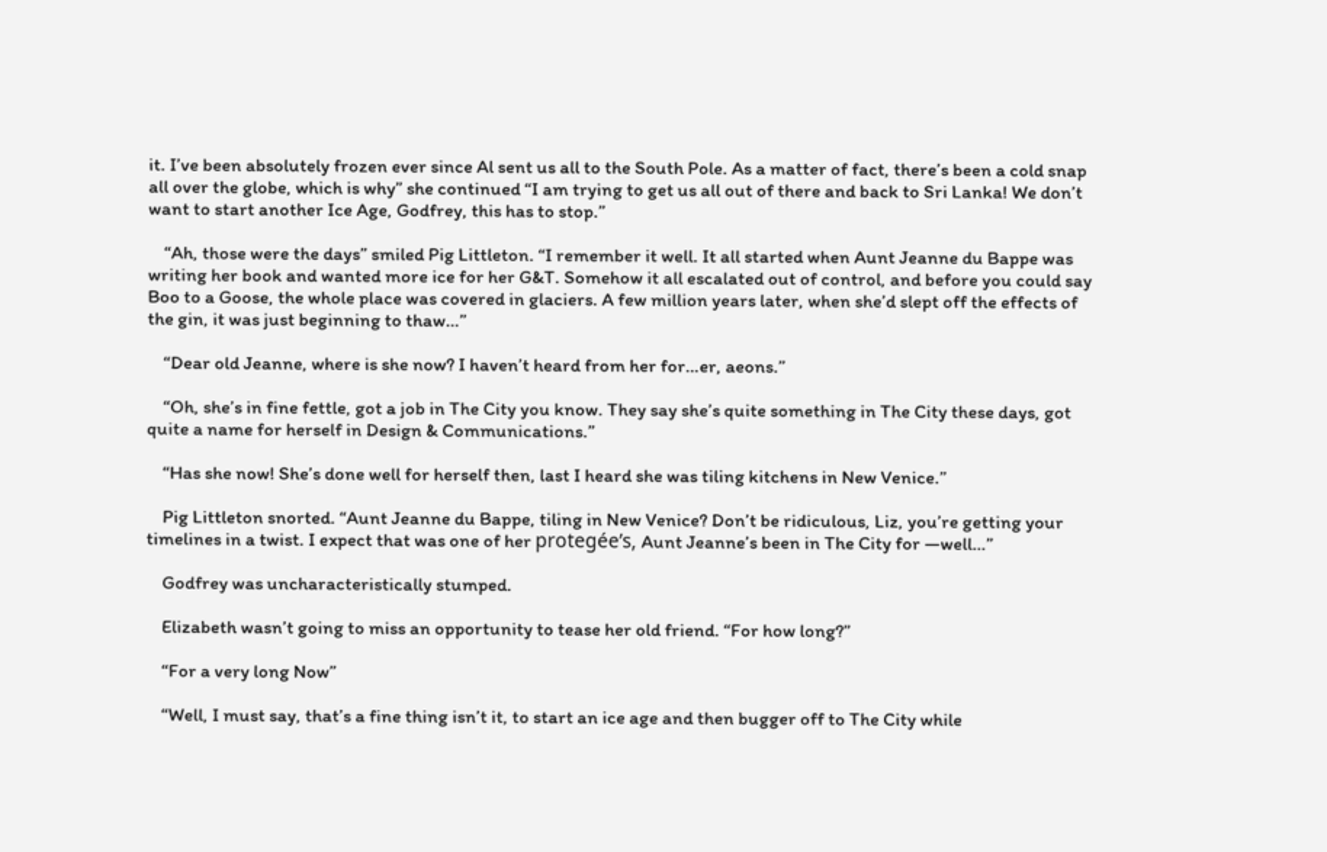it. I’ve been absolutely frozen ever since Al sent us all to the South Pole. As a matter of fact, there’s been a cold snap all over the globe, which is why” she continued “I am trying to get us all out of there and back to Sri Lanka! We don’t want to start another Ice Age, Godfrey, this has to stop.”

    “Ah, those were the days” smiled Pig Littleton. “I remember it well. It all started when Aunt Jeanne du Bappe was writing her book and wanted more ice for her G&T. Somehow it all escalated out of control, and before you could say Boo to a Goose, the whole place was covered in glaciers. A few million years later, when she’d slept off the effects of the gin, it was just beginning to thaw…”

    “Dear old Jeanne, where is she now? I haven’t heard from her for…er, aeons.”

    “Oh, she’s in fine fettle, got a job in The City you know. They say she’s quite something in The City these days, got quite a name for herself in Design & Communications.”

    “Has she now! She’s done well for herself then, last I heard she was tiling kitchens in New Venice.”

    Pig Littleton snorted. “Aunt Jeanne du Bappe, tiling in New Venice? Don’t be ridiculous, Liz, you’re getting your timelines in a twist. I expect that was one of her protegée’s, Aunt Jeanne’s been in The City for —well…”

    Godfrey was uncharacteristically stumped.

    Elizabeth wasn’t going to miss an opportunity to tease her old friend. “For how long?”

    “For a very long Now”

    “Well, I must say, that’s a fine thing isn’t it, to start an ice age and then bugger off to The City while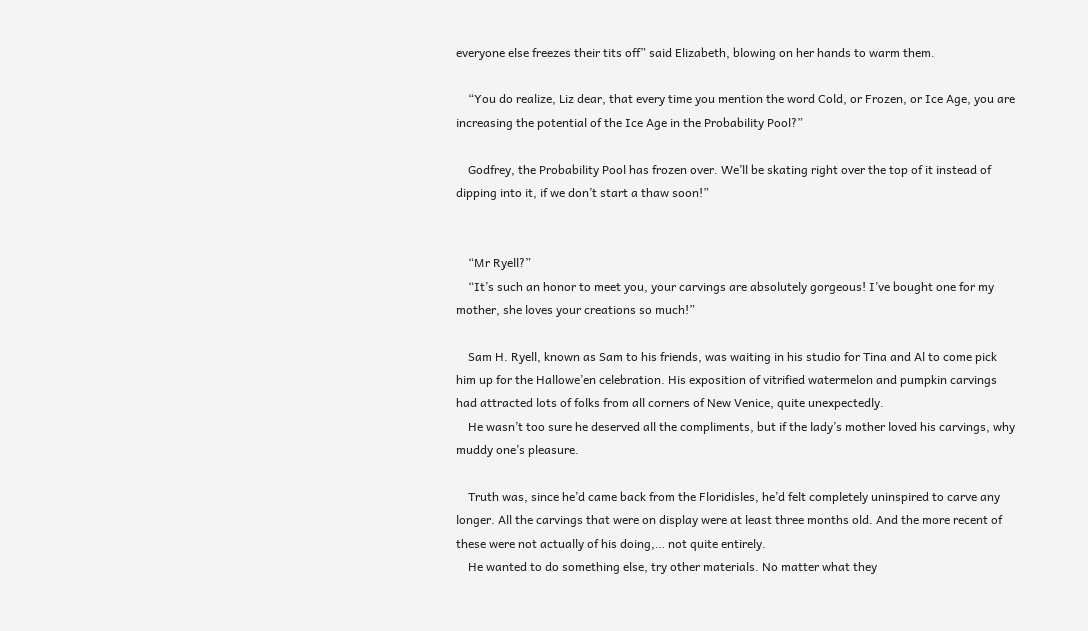everyone else freezes their tits off” said Elizabeth, blowing on her hands to warm them.

    “You do realize, Liz dear, that every time you mention the word Cold, or Frozen, or Ice Age, you are increasing the potential of the Ice Age in the Probability Pool?”

    Godfrey, the Probability Pool has frozen over. We’ll be skating right over the top of it instead of dipping into it, if we don’t start a thaw soon!”


    “Mr Ryell?”
    “It’s such an honor to meet you, your carvings are absolutely gorgeous! I’ve bought one for my mother, she loves your creations so much!”

    Sam H. Ryell, known as Sam to his friends, was waiting in his studio for Tina and Al to come pick him up for the Hallowe’en celebration. His exposition of vitrified watermelon and pumpkin carvings had attracted lots of folks from all corners of New Venice, quite unexpectedly.
    He wasn’t too sure he deserved all the compliments, but if the lady’s mother loved his carvings, why muddy one’s pleasure.

    Truth was, since he’d came back from the Floridisles, he’d felt completely uninspired to carve any longer. All the carvings that were on display were at least three months old. And the more recent of these were not actually of his doing,… not quite entirely.
    He wanted to do something else, try other materials. No matter what they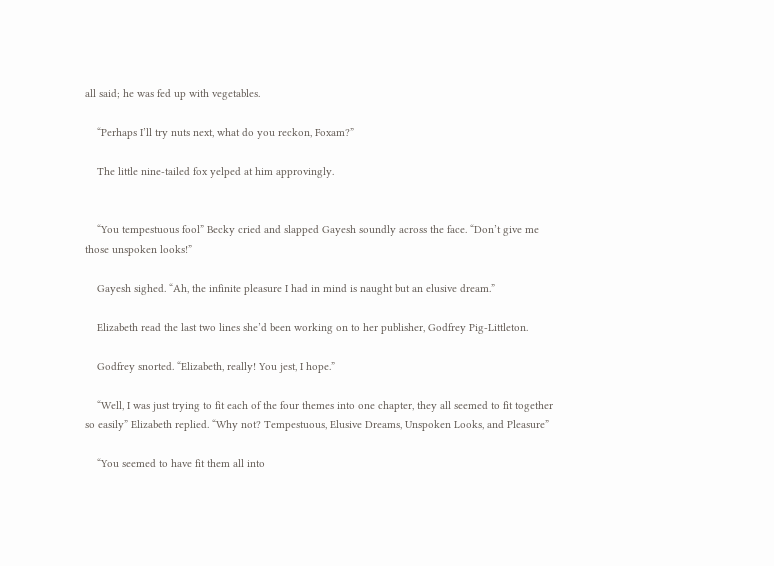all said; he was fed up with vegetables.

    “Perhaps I’ll try nuts next, what do you reckon, Foxam?”

    The little nine-tailed fox yelped at him approvingly.


    “You tempestuous fool” Becky cried and slapped Gayesh soundly across the face. “Don’t give me those unspoken looks!”

    Gayesh sighed. “Ah, the infinite pleasure I had in mind is naught but an elusive dream.”

    Elizabeth read the last two lines she’d been working on to her publisher, Godfrey Pig-Littleton.

    Godfrey snorted. “Elizabeth, really! You jest, I hope.”

    “Well, I was just trying to fit each of the four themes into one chapter, they all seemed to fit together so easily” Elizabeth replied. “Why not? Tempestuous, Elusive Dreams, Unspoken Looks, and Pleasure”

    “You seemed to have fit them all into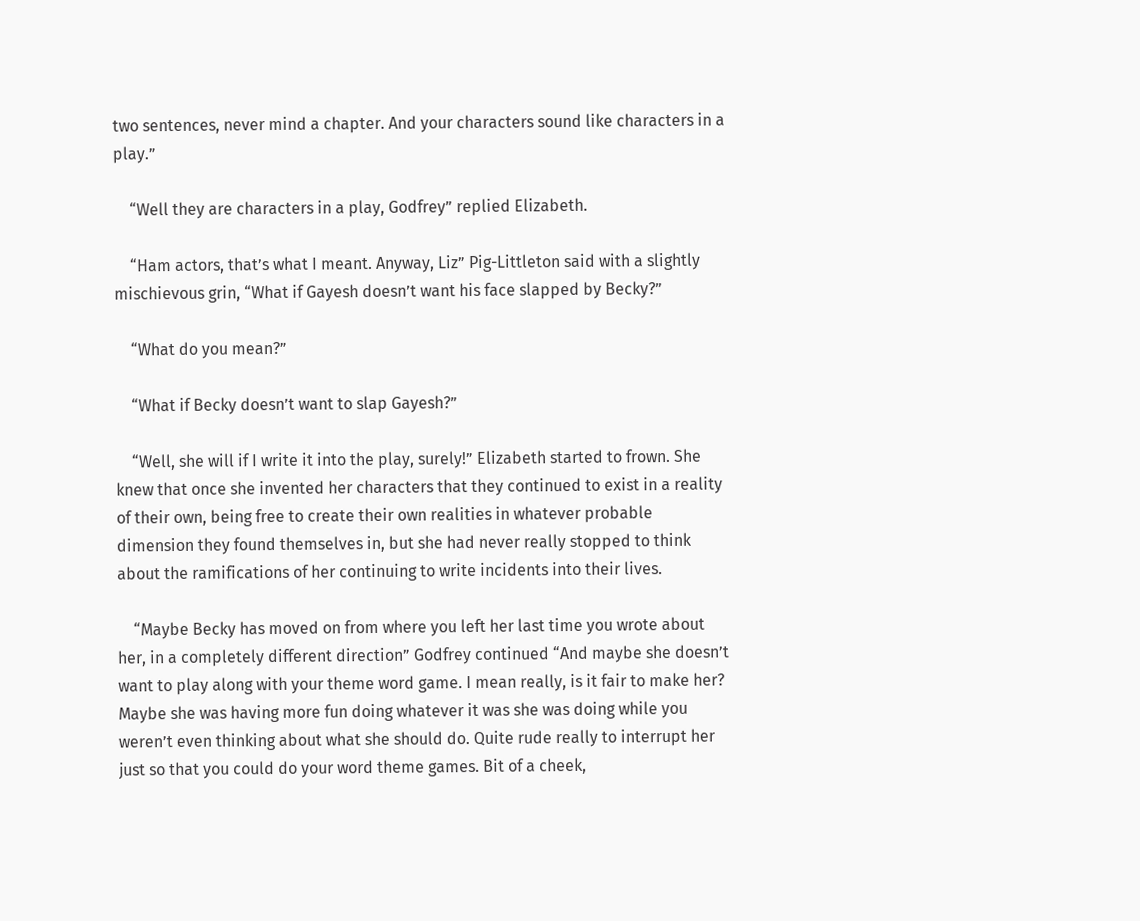two sentences, never mind a chapter. And your characters sound like characters in a play.”

    “Well they are characters in a play, Godfrey” replied Elizabeth.

    “Ham actors, that’s what I meant. Anyway, Liz” Pig-Littleton said with a slightly mischievous grin, “What if Gayesh doesn’t want his face slapped by Becky?”

    “What do you mean?”

    “What if Becky doesn’t want to slap Gayesh?”

    “Well, she will if I write it into the play, surely!” Elizabeth started to frown. She knew that once she invented her characters that they continued to exist in a reality of their own, being free to create their own realities in whatever probable dimension they found themselves in, but she had never really stopped to think about the ramifications of her continuing to write incidents into their lives.

    “Maybe Becky has moved on from where you left her last time you wrote about her, in a completely different direction” Godfrey continued “And maybe she doesn’t want to play along with your theme word game. I mean really, is it fair to make her? Maybe she was having more fun doing whatever it was she was doing while you weren’t even thinking about what she should do. Quite rude really to interrupt her just so that you could do your word theme games. Bit of a cheek,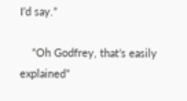I’d say.”

    “Oh Godfrey, that’s easily explained”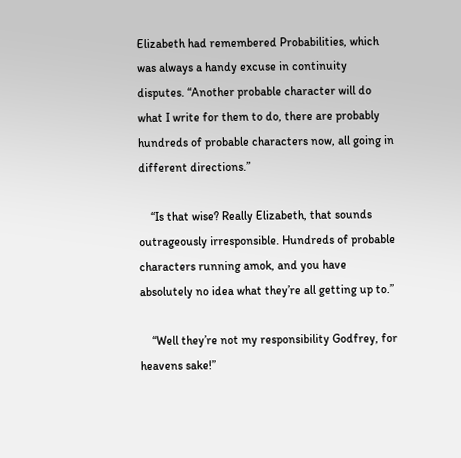Elizabeth had remembered Probabilities, which was always a handy excuse in continuity disputes. “Another probable character will do what I write for them to do, there are probably hundreds of probable characters now, all going in different directions.”

    “Is that wise? Really Elizabeth, that sounds outrageously irresponsible. Hundreds of probable characters running amok, and you have absolutely no idea what they’re all getting up to.”

    “Well they’re not my responsibility Godfrey, for heavens sake!”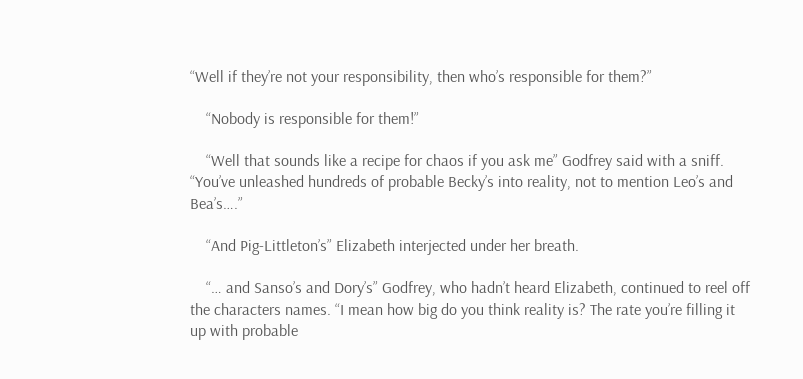“Well if they’re not your responsibility, then who’s responsible for them?”

    “Nobody is responsible for them!”

    “Well that sounds like a recipe for chaos if you ask me” Godfrey said with a sniff. “You’ve unleashed hundreds of probable Becky’s into reality, not to mention Leo’s and Bea’s….”

    “And Pig-Littleton’s” Elizabeth interjected under her breath.

    “… and Sanso’s and Dory’s” Godfrey, who hadn’t heard Elizabeth, continued to reel off the characters names. “I mean how big do you think reality is? The rate you’re filling it up with probable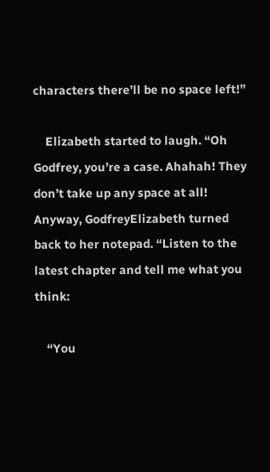characters there’ll be no space left!”

    Elizabeth started to laugh. “Oh Godfrey, you’re a case. Ahahah! They don’t take up any space at all! Anyway, GodfreyElizabeth turned back to her notepad. “Listen to the latest chapter and tell me what you think:

    “You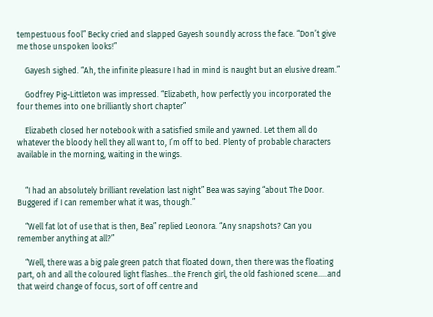tempestuous fool” Becky cried and slapped Gayesh soundly across the face. “Don’t give me those unspoken looks!”

    Gayesh sighed. “Ah, the infinite pleasure I had in mind is naught but an elusive dream.”

    Godfrey Pig-Littleton was impressed. “Elizabeth, how perfectly you incorporated the four themes into one brilliantly short chapter”

    Elizabeth closed her notebook with a satisfied smile and yawned. Let them all do whatever the bloody hell they all want to, I’m off to bed. Plenty of probable characters available in the morning, waiting in the wings.


    “I had an absolutely brilliant revelation last night” Bea was saying “about The Door. Buggered if I can remember what it was, though.”

    “Well fat lot of use that is then, Bea” replied Leonora. “Any snapshots? Can you remember anything at all?”

    “Well, there was a big pale green patch that floated down, then there was the floating part, oh and all the coloured light flashes…the French girl, the old fashioned scene…..and that weird change of focus, sort of off centre and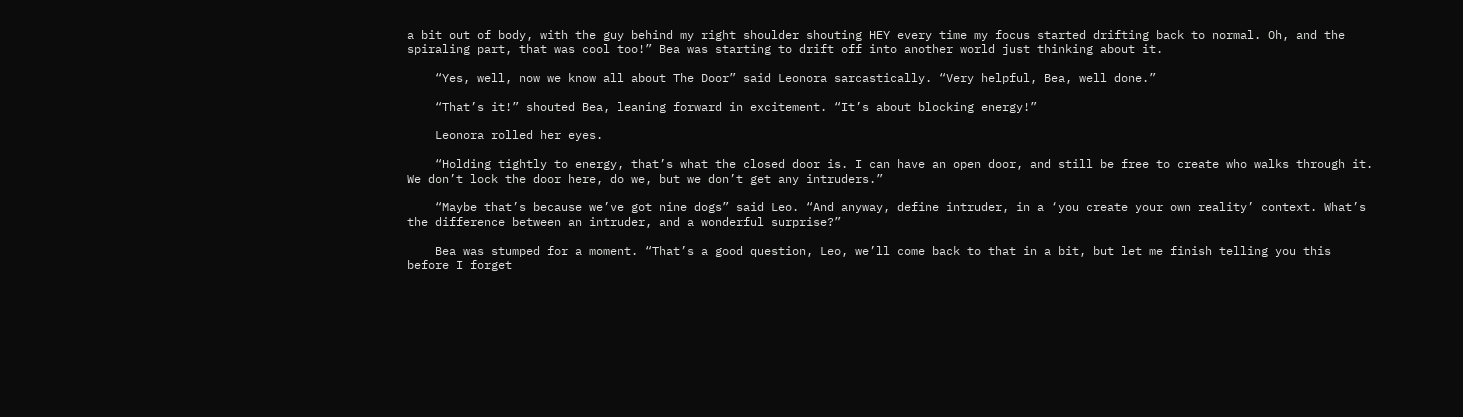a bit out of body, with the guy behind my right shoulder shouting HEY every time my focus started drifting back to normal. Oh, and the spiraling part, that was cool too!” Bea was starting to drift off into another world just thinking about it.

    “Yes, well, now we know all about The Door” said Leonora sarcastically. “Very helpful, Bea, well done.”

    “That’s it!” shouted Bea, leaning forward in excitement. “It’s about blocking energy!”

    Leonora rolled her eyes.

    “Holding tightly to energy, that’s what the closed door is. I can have an open door, and still be free to create who walks through it. We don’t lock the door here, do we, but we don’t get any intruders.”

    “Maybe that’s because we’ve got nine dogs” said Leo. “And anyway, define intruder, in a ‘you create your own reality’ context. What’s the difference between an intruder, and a wonderful surprise?”

    Bea was stumped for a moment. “That’s a good question, Leo, we’ll come back to that in a bit, but let me finish telling you this before I forget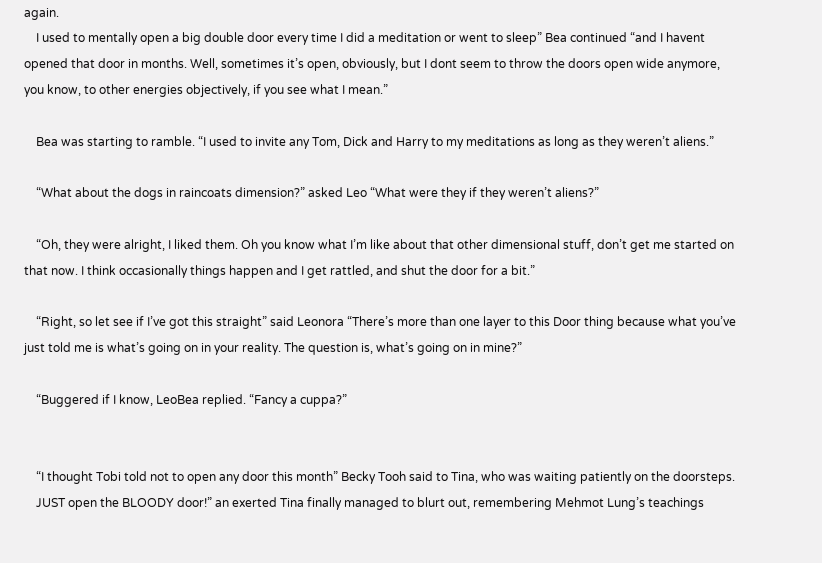again.
    I used to mentally open a big double door every time I did a meditation or went to sleep” Bea continued “and I havent opened that door in months. Well, sometimes it’s open, obviously, but I dont seem to throw the doors open wide anymore, you know, to other energies objectively, if you see what I mean.”

    Bea was starting to ramble. “I used to invite any Tom, Dick and Harry to my meditations as long as they weren’t aliens.”

    “What about the dogs in raincoats dimension?” asked Leo “What were they if they weren’t aliens?”

    “Oh, they were alright, I liked them. Oh you know what I’m like about that other dimensional stuff, don’t get me started on that now. I think occasionally things happen and I get rattled, and shut the door for a bit.”

    “Right, so let see if I’ve got this straight” said Leonora “There’s more than one layer to this Door thing because what you’ve just told me is what’s going on in your reality. The question is, what’s going on in mine?”

    “Buggered if I know, LeoBea replied. “Fancy a cuppa?”


    “I thought Tobi told not to open any door this month” Becky Tooh said to Tina, who was waiting patiently on the doorsteps.
    JUST open the BLOODY door!” an exerted Tina finally managed to blurt out, remembering Mehmot Lung’s teachings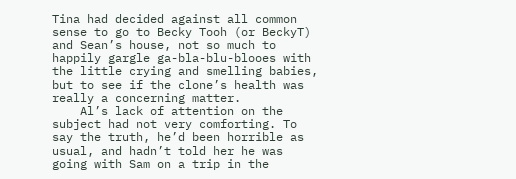Tina had decided against all common sense to go to Becky Tooh (or BeckyT) and Sean’s house, not so much to happily gargle ga-bla-blu-blooes with the little crying and smelling babies, but to see if the clone’s health was really a concerning matter.
    Al’s lack of attention on the subject had not very comforting. To say the truth, he’d been horrible as usual, and hadn’t told her he was going with Sam on a trip in the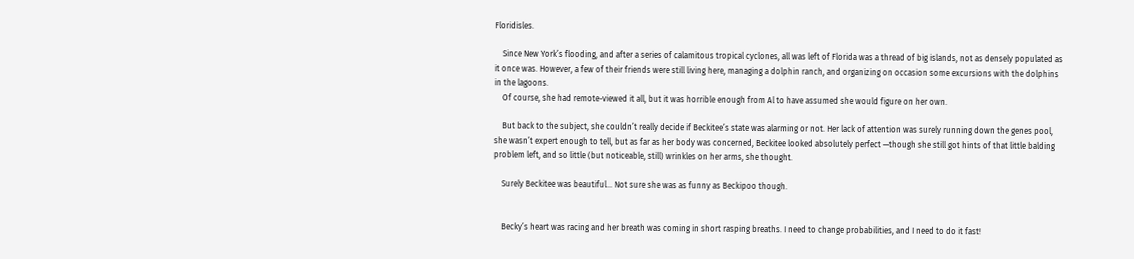Floridisles.

    Since New York’s flooding, and after a series of calamitous tropical cyclones, all was left of Florida was a thread of big islands, not as densely populated as it once was. However, a few of their friends were still living here, managing a dolphin ranch, and organizing on occasion some excursions with the dolphins in the lagoons.
    Of course, she had remote-viewed it all, but it was horrible enough from Al to have assumed she would figure on her own.

    But back to the subject, she couldn’t really decide if Beckitee’s state was alarming or not. Her lack of attention was surely running down the genes pool, she wasn’t expert enough to tell, but as far as her body was concerned, Beckitee looked absolutely perfect —though she still got hints of that little balding problem left, and so little (but noticeable, still) wrinkles on her arms, she thought.

    Surely Beckitee was beautiful… Not sure she was as funny as Beckipoo though.


    Becky’s heart was racing and her breath was coming in short rasping breaths. I need to change probabilities, and I need to do it fast!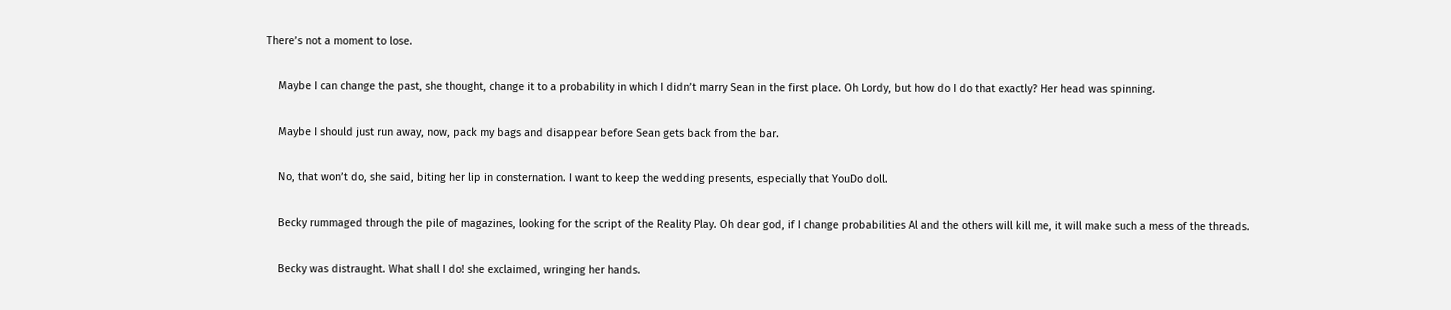There’s not a moment to lose.

    Maybe I can change the past, she thought, change it to a probability in which I didn’t marry Sean in the first place. Oh Lordy, but how do I do that exactly? Her head was spinning.

    Maybe I should just run away, now, pack my bags and disappear before Sean gets back from the bar.

    No, that won’t do, she said, biting her lip in consternation. I want to keep the wedding presents, especially that YouDo doll.

    Becky rummaged through the pile of magazines, looking for the script of the Reality Play. Oh dear god, if I change probabilities Al and the others will kill me, it will make such a mess of the threads.

    Becky was distraught. What shall I do! she exclaimed, wringing her hands.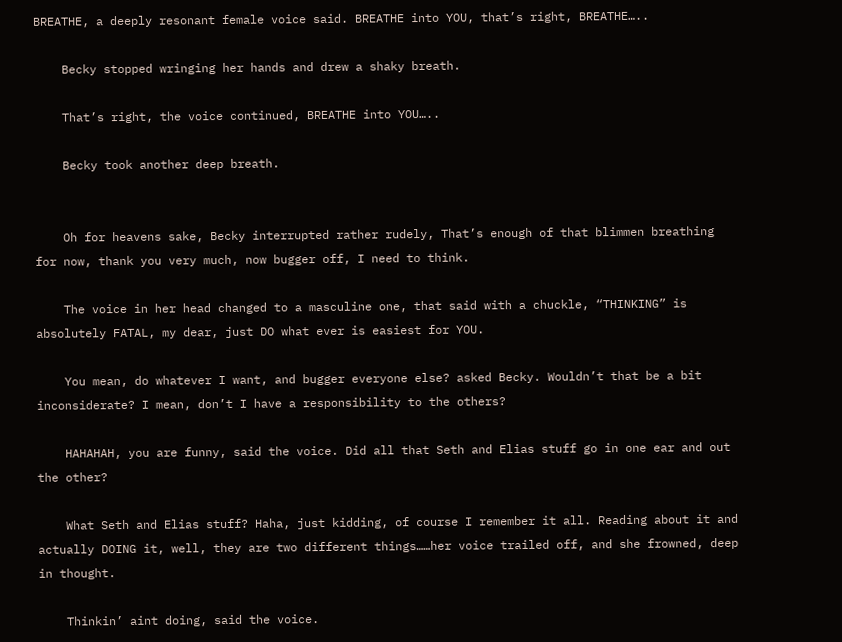BREATHE, a deeply resonant female voice said. BREATHE into YOU, that’s right, BREATHE…..

    Becky stopped wringing her hands and drew a shaky breath.

    That’s right, the voice continued, BREATHE into YOU…..

    Becky took another deep breath.


    Oh for heavens sake, Becky interrupted rather rudely, That’s enough of that blimmen breathing for now, thank you very much, now bugger off, I need to think.

    The voice in her head changed to a masculine one, that said with a chuckle, “THINKING” is absolutely FATAL, my dear, just DO what ever is easiest for YOU.

    You mean, do whatever I want, and bugger everyone else? asked Becky. Wouldn’t that be a bit inconsiderate? I mean, don’t I have a responsibility to the others?

    HAHAHAH, you are funny, said the voice. Did all that Seth and Elias stuff go in one ear and out the other?

    What Seth and Elias stuff? Haha, just kidding, of course I remember it all. Reading about it and actually DOING it, well, they are two different things……her voice trailed off, and she frowned, deep in thought.

    Thinkin’ aint doing, said the voice.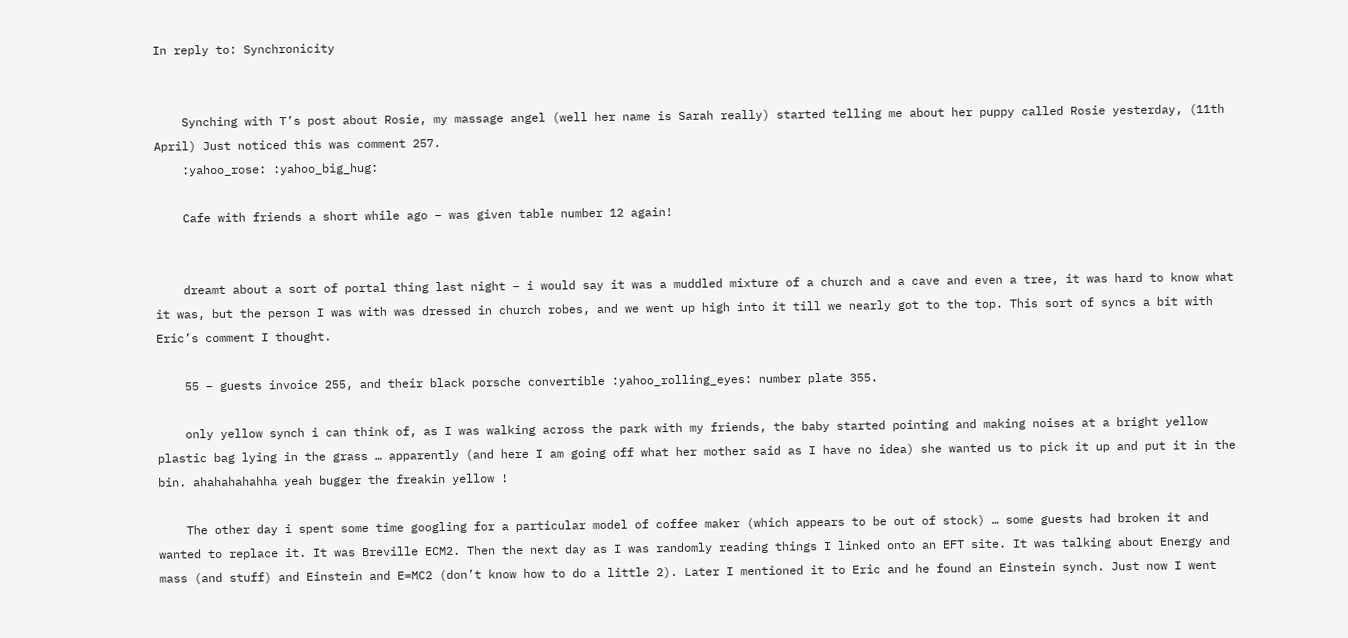In reply to: Synchronicity


    Synching with T’s post about Rosie, my massage angel (well her name is Sarah really) started telling me about her puppy called Rosie yesterday, (11th April) Just noticed this was comment 257.
    :yahoo_rose: :yahoo_big_hug:

    Cafe with friends a short while ago – was given table number 12 again!


    dreamt about a sort of portal thing last night – i would say it was a muddled mixture of a church and a cave and even a tree, it was hard to know what it was, but the person I was with was dressed in church robes, and we went up high into it till we nearly got to the top. This sort of syncs a bit with Eric’s comment I thought.

    55 – guests invoice 255, and their black porsche convertible :yahoo_rolling_eyes: number plate 355.

    only yellow synch i can think of, as I was walking across the park with my friends, the baby started pointing and making noises at a bright yellow plastic bag lying in the grass … apparently (and here I am going off what her mother said as I have no idea) she wanted us to pick it up and put it in the bin. ahahahahahha yeah bugger the freakin yellow !

    The other day i spent some time googling for a particular model of coffee maker (which appears to be out of stock) … some guests had broken it and wanted to replace it. It was Breville ECM2. Then the next day as I was randomly reading things I linked onto an EFT site. It was talking about Energy and mass (and stuff) and Einstein and E=MC2 (don’t know how to do a little 2). Later I mentioned it to Eric and he found an Einstein synch. Just now I went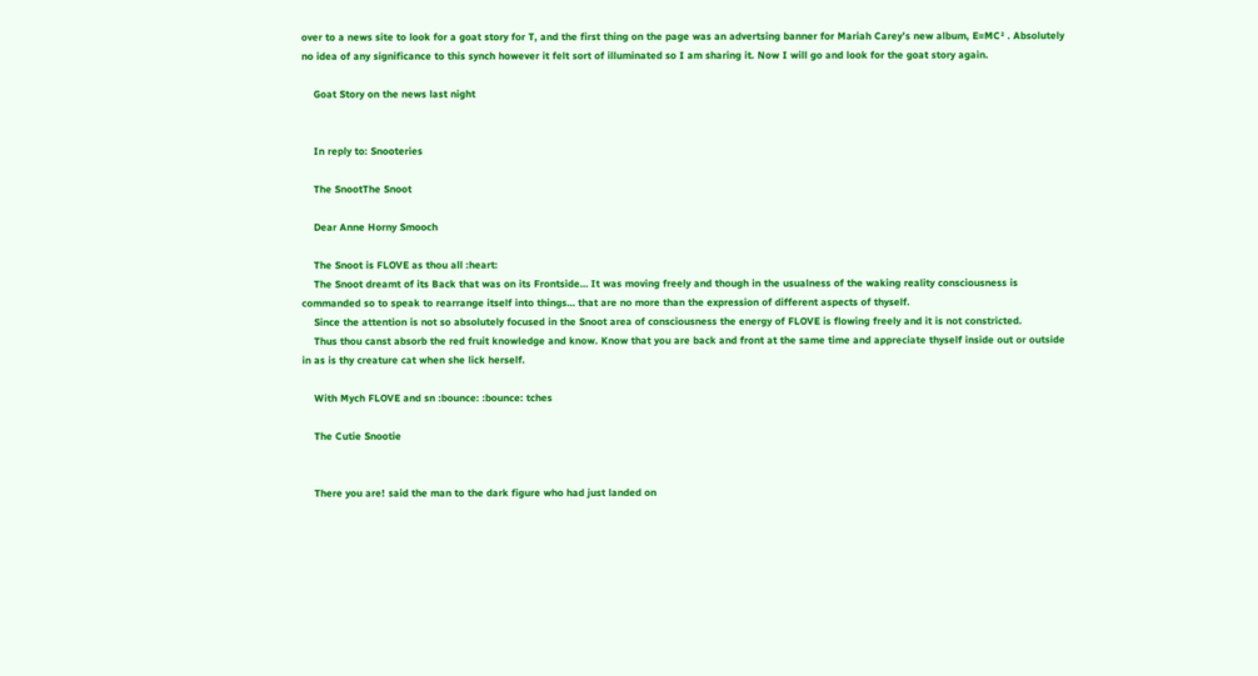over to a news site to look for a goat story for T, and the first thing on the page was an advertsing banner for Mariah Carey’s new album, E=MC² . Absolutely no idea of any significance to this synch however it felt sort of illuminated so I am sharing it. Now I will go and look for the goat story again.

    Goat Story on the news last night


    In reply to: Snooteries

    The SnootThe Snoot

    Dear Anne Horny Smooch

    The Snoot is FLOVE as thou all :heart:
    The Snoot dreamt of its Back that was on its Frontside… It was moving freely and though in the usualness of the waking reality consciousness is commanded so to speak to rearrange itself into things… that are no more than the expression of different aspects of thyself.
    Since the attention is not so absolutely focused in the Snoot area of consciousness the energy of FLOVE is flowing freely and it is not constricted.
    Thus thou canst absorb the red fruit knowledge and know. Know that you are back and front at the same time and appreciate thyself inside out or outside in as is thy creature cat when she lick herself.

    With Mych FLOVE and sn :bounce: :bounce: tches

    The Cutie Snootie


    There you are! said the man to the dark figure who had just landed on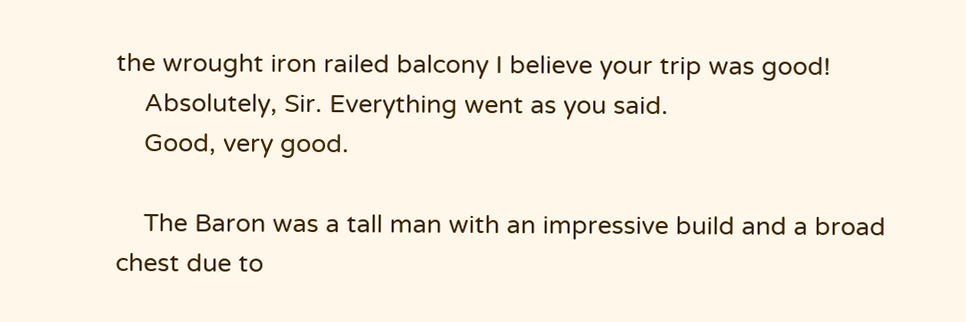the wrought iron railed balcony I believe your trip was good!
    Absolutely, Sir. Everything went as you said.
    Good, very good.

    The Baron was a tall man with an impressive build and a broad chest due to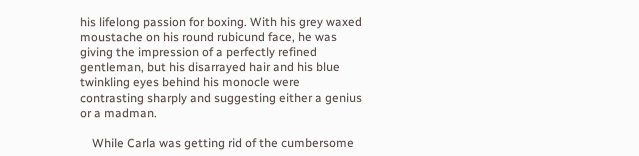his lifelong passion for boxing. With his grey waxed moustache on his round rubicund face, he was giving the impression of a perfectly refined gentleman, but his disarrayed hair and his blue twinkling eyes behind his monocle were contrasting sharply and suggesting either a genius or a madman.

    While Carla was getting rid of the cumbersome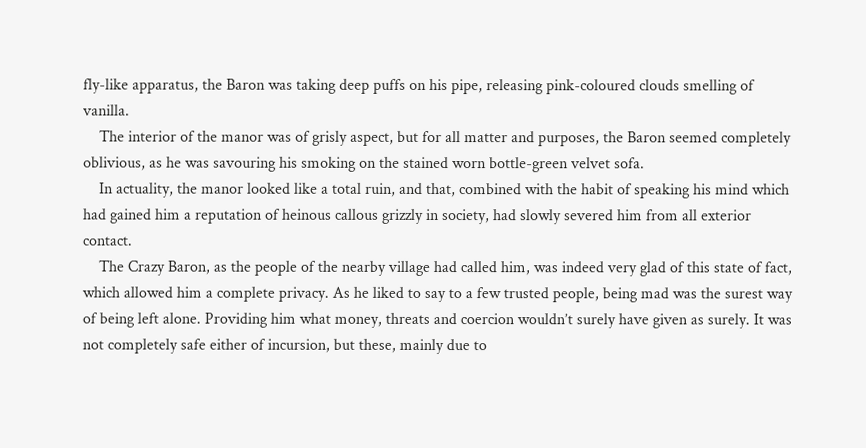fly-like apparatus, the Baron was taking deep puffs on his pipe, releasing pink-coloured clouds smelling of vanilla.
    The interior of the manor was of grisly aspect, but for all matter and purposes, the Baron seemed completely oblivious, as he was savouring his smoking on the stained worn bottle-green velvet sofa.
    In actuality, the manor looked like a total ruin, and that, combined with the habit of speaking his mind which had gained him a reputation of heinous callous grizzly in society, had slowly severed him from all exterior contact.
    The Crazy Baron, as the people of the nearby village had called him, was indeed very glad of this state of fact, which allowed him a complete privacy. As he liked to say to a few trusted people, being mad was the surest way of being left alone. Providing him what money, threats and coercion wouldn’t surely have given as surely. It was not completely safe either of incursion, but these, mainly due to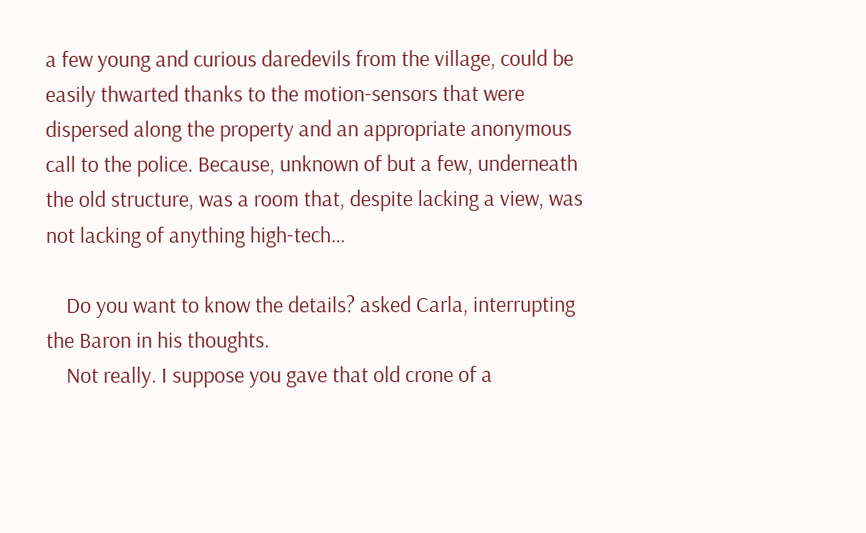a few young and curious daredevils from the village, could be easily thwarted thanks to the motion-sensors that were dispersed along the property and an appropriate anonymous call to the police. Because, unknown of but a few, underneath the old structure, was a room that, despite lacking a view, was not lacking of anything high-tech…

    Do you want to know the details? asked Carla, interrupting the Baron in his thoughts.
    Not really. I suppose you gave that old crone of a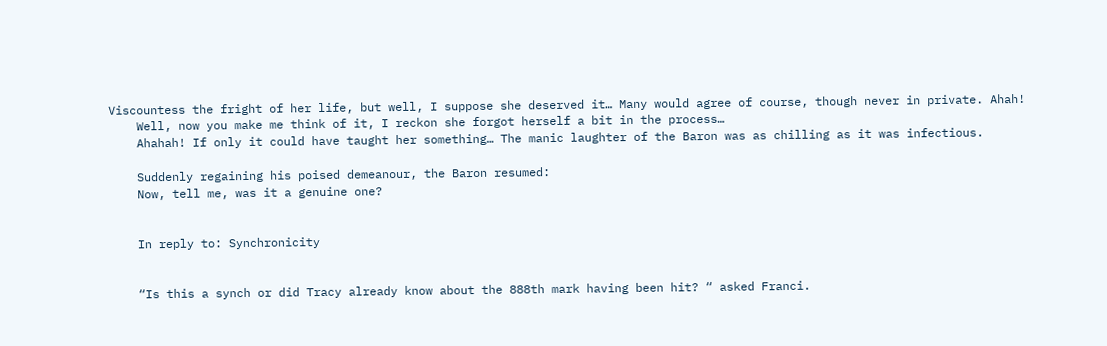Viscountess the fright of her life, but well, I suppose she deserved it… Many would agree of course, though never in private. Ahah!
    Well, now you make me think of it, I reckon she forgot herself a bit in the process…
    Ahahah! If only it could have taught her something… The manic laughter of the Baron was as chilling as it was infectious.

    Suddenly regaining his poised demeanour, the Baron resumed:
    Now, tell me, was it a genuine one?


    In reply to: Synchronicity


    “Is this a synch or did Tracy already know about the 888th mark having been hit? “ asked Franci.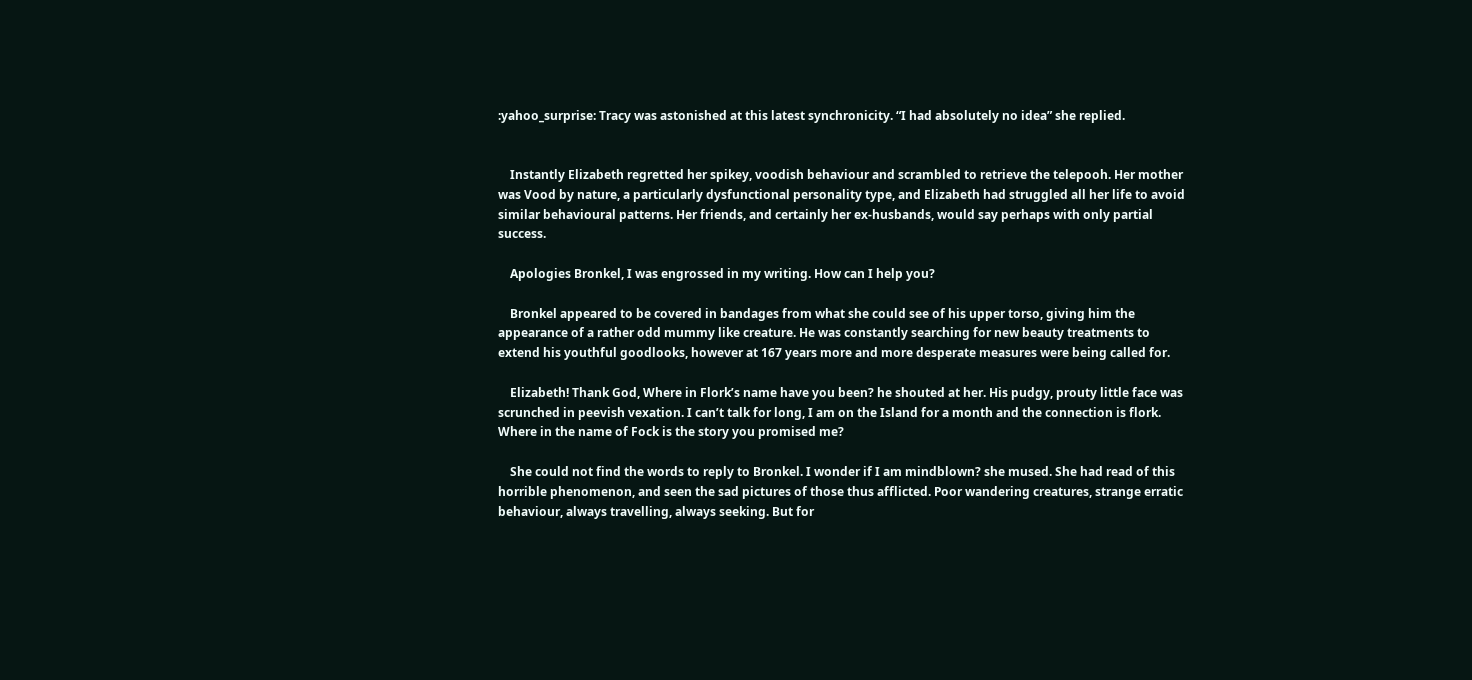:yahoo_surprise: Tracy was astonished at this latest synchronicity. “I had absolutely no idea” she replied.


    Instantly Elizabeth regretted her spikey, voodish behaviour and scrambled to retrieve the telepooh. Her mother was Vood by nature, a particularly dysfunctional personality type, and Elizabeth had struggled all her life to avoid similar behavioural patterns. Her friends, and certainly her ex-husbands, would say perhaps with only partial success.

    Apologies Bronkel, I was engrossed in my writing. How can I help you?

    Bronkel appeared to be covered in bandages from what she could see of his upper torso, giving him the appearance of a rather odd mummy like creature. He was constantly searching for new beauty treatments to extend his youthful goodlooks, however at 167 years more and more desperate measures were being called for.

    Elizabeth! Thank God, Where in Flork’s name have you been? he shouted at her. His pudgy, prouty little face was scrunched in peevish vexation. I can’t talk for long, I am on the Island for a month and the connection is flork. Where in the name of Fock is the story you promised me?

    She could not find the words to reply to Bronkel. I wonder if I am mindblown? she mused. She had read of this horrible phenomenon, and seen the sad pictures of those thus afflicted. Poor wandering creatures, strange erratic behaviour, always travelling, always seeking. But for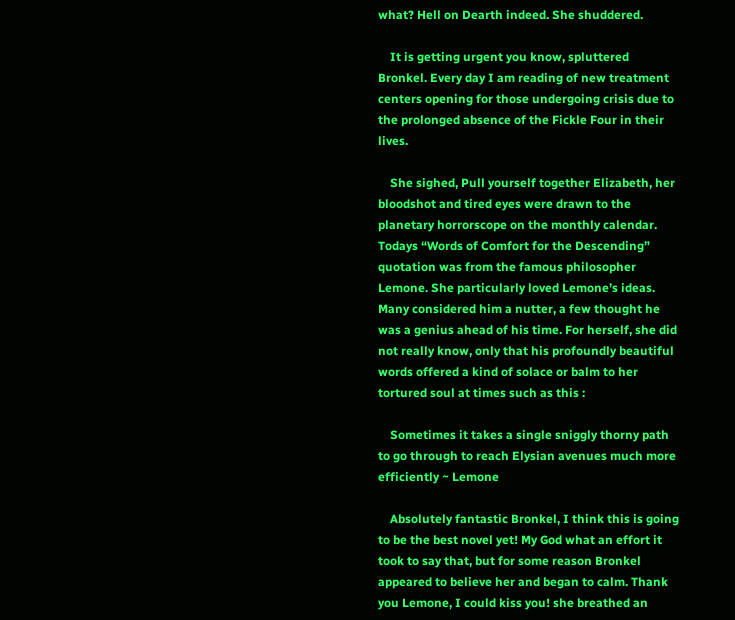what? Hell on Dearth indeed. She shuddered.

    It is getting urgent you know, spluttered Bronkel. Every day I am reading of new treatment centers opening for those undergoing crisis due to the prolonged absence of the Fickle Four in their lives.

    She sighed, Pull yourself together Elizabeth, her bloodshot and tired eyes were drawn to the planetary horrorscope on the monthly calendar. Todays “Words of Comfort for the Descending” quotation was from the famous philosopher Lemone. She particularly loved Lemone’s ideas. Many considered him a nutter, a few thought he was a genius ahead of his time. For herself, she did not really know, only that his profoundly beautiful words offered a kind of solace or balm to her tortured soul at times such as this :

    Sometimes it takes a single sniggly thorny path to go through to reach Elysian avenues much more efficiently ~ Lemone

    Absolutely fantastic Bronkel, I think this is going to be the best novel yet! My God what an effort it took to say that, but for some reason Bronkel appeared to believe her and began to calm. Thank you Lemone, I could kiss you! she breathed an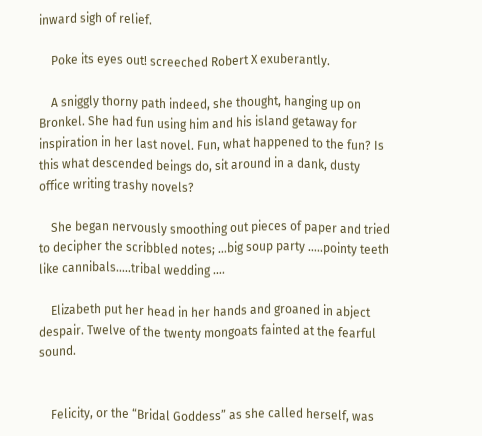inward sigh of relief.

    Poke its eyes out! screeched Robert X exuberantly.

    A sniggly thorny path indeed, she thought, hanging up on Bronkel. She had fun using him and his island getaway for inspiration in her last novel. Fun, what happened to the fun? Is this what descended beings do, sit around in a dank, dusty office writing trashy novels?

    She began nervously smoothing out pieces of paper and tried to decipher the scribbled notes; …big soup party …..pointy teeth like cannibals…..tribal wedding ….

    Elizabeth put her head in her hands and groaned in abject despair. Twelve of the twenty mongoats fainted at the fearful sound.


    Felicity, or the “Bridal Goddess” as she called herself, was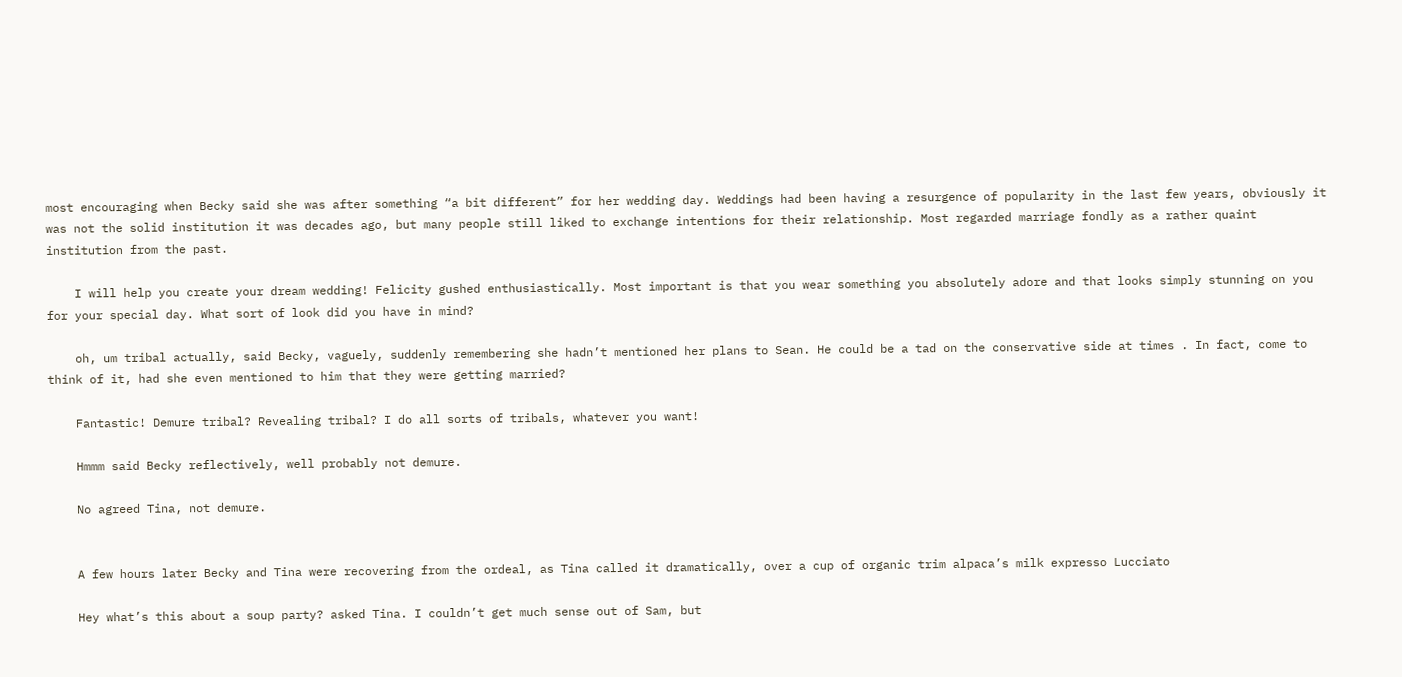most encouraging when Becky said she was after something “a bit different” for her wedding day. Weddings had been having a resurgence of popularity in the last few years, obviously it was not the solid institution it was decades ago, but many people still liked to exchange intentions for their relationship. Most regarded marriage fondly as a rather quaint institution from the past.

    I will help you create your dream wedding! Felicity gushed enthusiastically. Most important is that you wear something you absolutely adore and that looks simply stunning on you for your special day. What sort of look did you have in mind?

    oh, um tribal actually, said Becky, vaguely, suddenly remembering she hadn’t mentioned her plans to Sean. He could be a tad on the conservative side at times . In fact, come to think of it, had she even mentioned to him that they were getting married?

    Fantastic! Demure tribal? Revealing tribal? I do all sorts of tribals, whatever you want!

    Hmmm said Becky reflectively, well probably not demure.

    No agreed Tina, not demure.


    A few hours later Becky and Tina were recovering from the ordeal, as Tina called it dramatically, over a cup of organic trim alpaca’s milk expresso Lucciato

    Hey what’s this about a soup party? asked Tina. I couldn’t get much sense out of Sam, but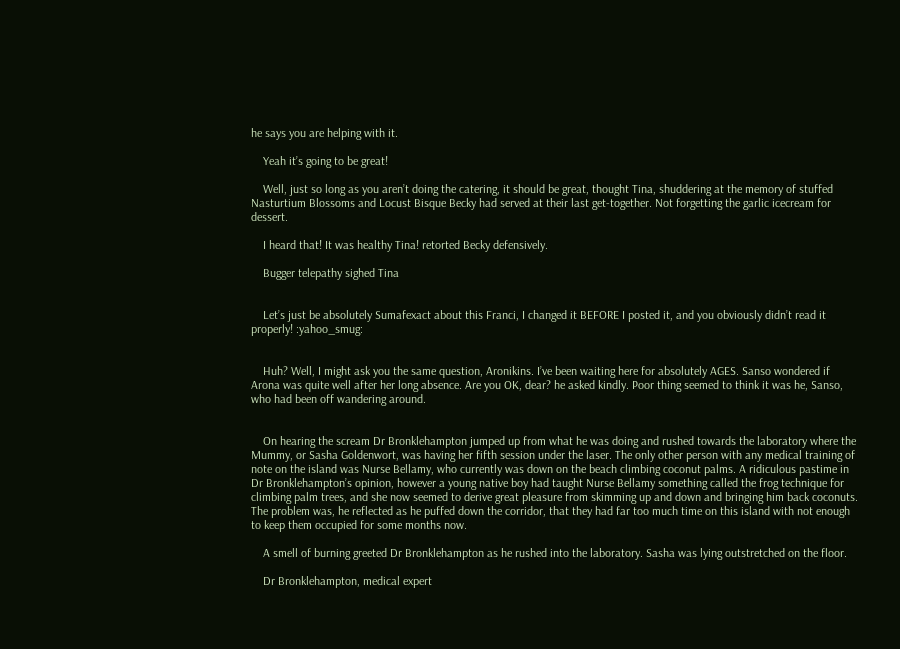he says you are helping with it.

    Yeah it’s going to be great!

    Well, just so long as you aren’t doing the catering, it should be great, thought Tina, shuddering at the memory of stuffed Nasturtium Blossoms and Locust Bisque Becky had served at their last get-together. Not forgetting the garlic icecream for dessert.

    I heard that! It was healthy Tina! retorted Becky defensively.

    Bugger telepathy sighed Tina


    Let’s just be absolutely Sumafexact about this Franci, I changed it BEFORE I posted it, and you obviously didn’t read it properly! :yahoo_smug:


    Huh? Well, I might ask you the same question, Aronikins. I’ve been waiting here for absolutely AGES. Sanso wondered if Arona was quite well after her long absence. Are you OK, dear? he asked kindly. Poor thing seemed to think it was he, Sanso, who had been off wandering around.


    On hearing the scream Dr Bronklehampton jumped up from what he was doing and rushed towards the laboratory where the Mummy, or Sasha Goldenwort, was having her fifth session under the laser. The only other person with any medical training of note on the island was Nurse Bellamy, who currently was down on the beach climbing coconut palms. A ridiculous pastime in Dr Bronklehampton’s opinion, however a young native boy had taught Nurse Bellamy something called the frog technique for climbing palm trees, and she now seemed to derive great pleasure from skimming up and down and bringing him back coconuts. The problem was, he reflected as he puffed down the corridor, that they had far too much time on this island with not enough to keep them occupied for some months now.

    A smell of burning greeted Dr Bronklehampton as he rushed into the laboratory. Sasha was lying outstretched on the floor.

    Dr Bronklehampton, medical expert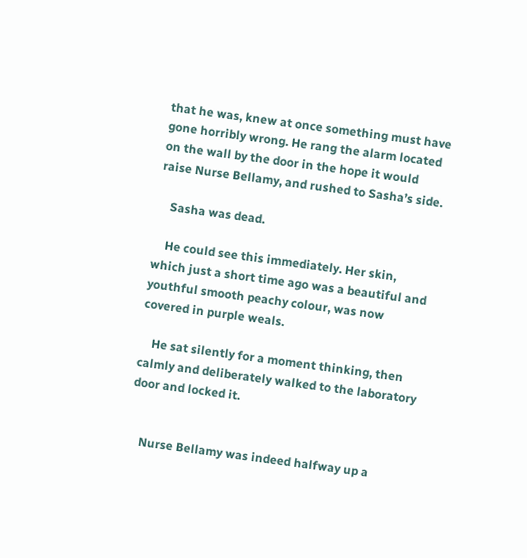that he was, knew at once something must have gone horribly wrong. He rang the alarm located on the wall by the door in the hope it would raise Nurse Bellamy, and rushed to Sasha’s side.

    Sasha was dead.

    He could see this immediately. Her skin, which just a short time ago was a beautiful and youthful smooth peachy colour, was now covered in purple weals.

    He sat silently for a moment thinking, then calmly and deliberately walked to the laboratory door and locked it.


    Nurse Bellamy was indeed halfway up a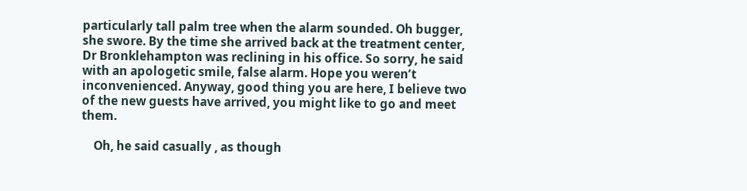particularly tall palm tree when the alarm sounded. Oh bugger, she swore. By the time she arrived back at the treatment center, Dr Bronklehampton was reclining in his office. So sorry, he said with an apologetic smile, false alarm. Hope you weren’t inconvenienced. Anyway, good thing you are here, I believe two of the new guests have arrived, you might like to go and meet them.

    Oh, he said casually , as though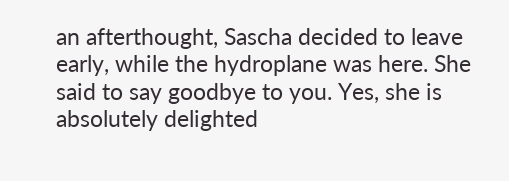an afterthought, Sascha decided to leave early, while the hydroplane was here. She said to say goodbye to you. Yes, she is absolutely delighted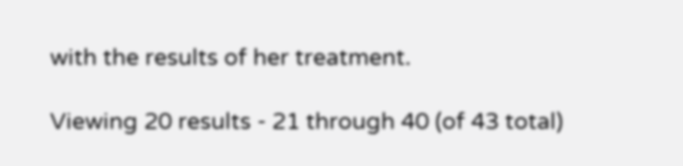with the results of her treatment.

Viewing 20 results - 21 through 40 (of 43 total)